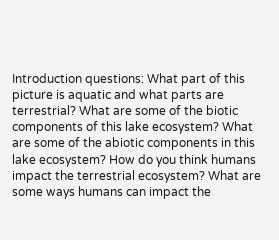Introduction questions: What part of this picture is aquatic and what parts are terrestrial? What are some of the biotic components of this lake ecosystem? What are some of the abiotic components in this lake ecosystem? How do you think humans impact the terrestrial ecosystem? What are some ways humans can impact the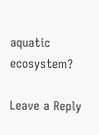aquatic ecosystem?

Leave a Reply